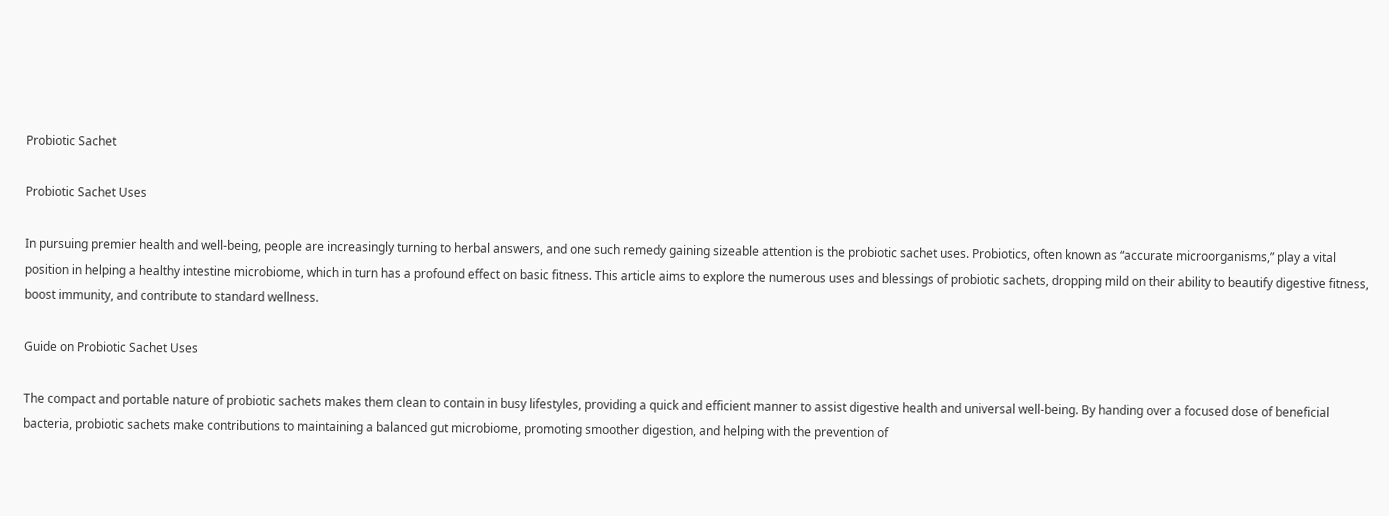Probiotic Sachet

Probiotic Sachet Uses

In pursuing premier health and well-being, people are increasingly turning to herbal answers, and one such remedy gaining sizeable attention is the probiotic sachet uses. Probiotics, often known as “accurate microorganisms,” play a vital position in helping a healthy intestine microbiome, which in turn has a profound effect on basic fitness. This article aims to explore the numerous uses and blessings of probiotic sachets, dropping mild on their ability to beautify digestive fitness, boost immunity, and contribute to standard wellness.

Guide on Probiotic Sachet Uses

The compact and portable nature of probiotic sachets makes them clean to contain in busy lifestyles, providing a quick and efficient manner to assist digestive health and universal well-being. By handing over a focused dose of beneficial bacteria, probiotic sachets make contributions to maintaining a balanced gut microbiome, promoting smoother digestion, and helping with the prevention of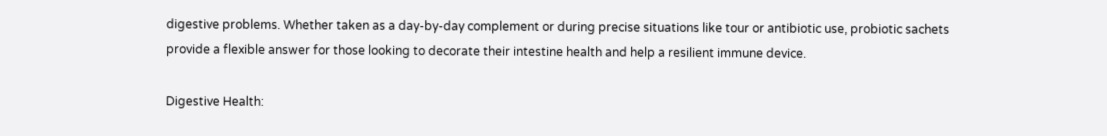digestive problems. Whether taken as a day-by-day complement or during precise situations like tour or antibiotic use, probiotic sachets provide a flexible answer for those looking to decorate their intestine health and help a resilient immune device.

Digestive Health: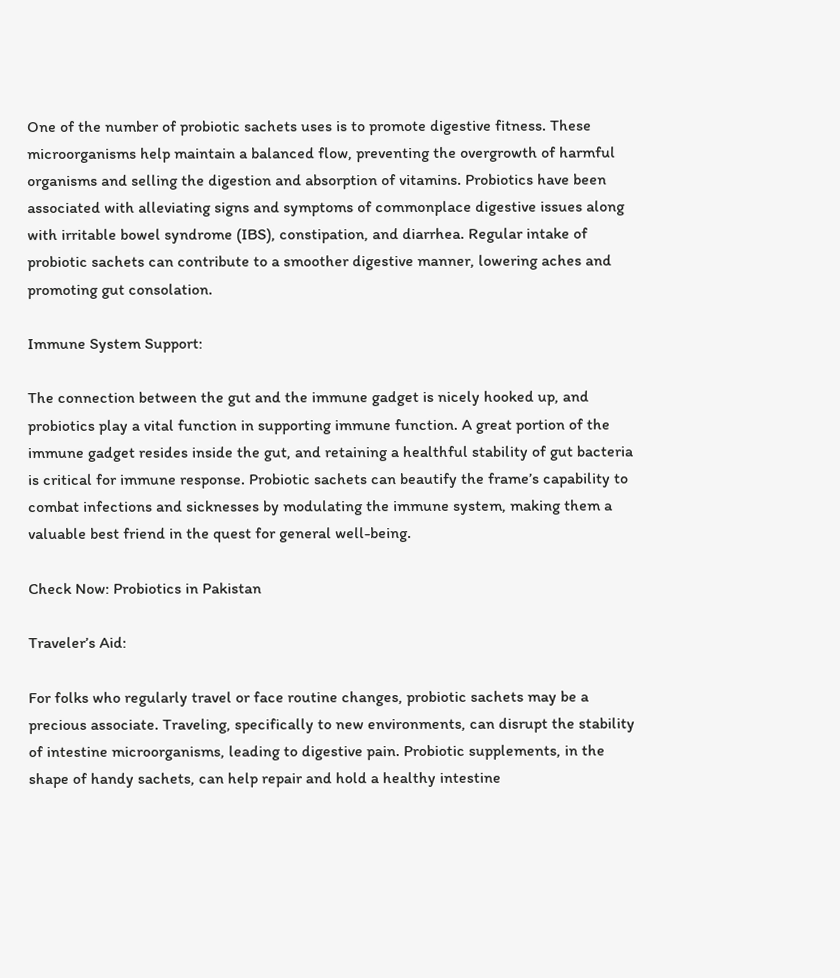One of the number of probiotic sachets uses is to promote digestive fitness. These microorganisms help maintain a balanced flow, preventing the overgrowth of harmful organisms and selling the digestion and absorption of vitamins. Probiotics have been associated with alleviating signs and symptoms of commonplace digestive issues along with irritable bowel syndrome (IBS), constipation, and diarrhea. Regular intake of probiotic sachets can contribute to a smoother digestive manner, lowering aches and promoting gut consolation.

Immune System Support:

The connection between the gut and the immune gadget is nicely hooked up, and probiotics play a vital function in supporting immune function. A great portion of the immune gadget resides inside the gut, and retaining a healthful stability of gut bacteria is critical for immune response. Probiotic sachets can beautify the frame’s capability to combat infections and sicknesses by modulating the immune system, making them a valuable best friend in the quest for general well-being.

Check Now: Probiotics in Pakistan

Traveler’s Aid:

For folks who regularly travel or face routine changes, probiotic sachets may be a precious associate. Traveling, specifically to new environments, can disrupt the stability of intestine microorganisms, leading to digestive pain. Probiotic supplements, in the shape of handy sachets, can help repair and hold a healthy intestine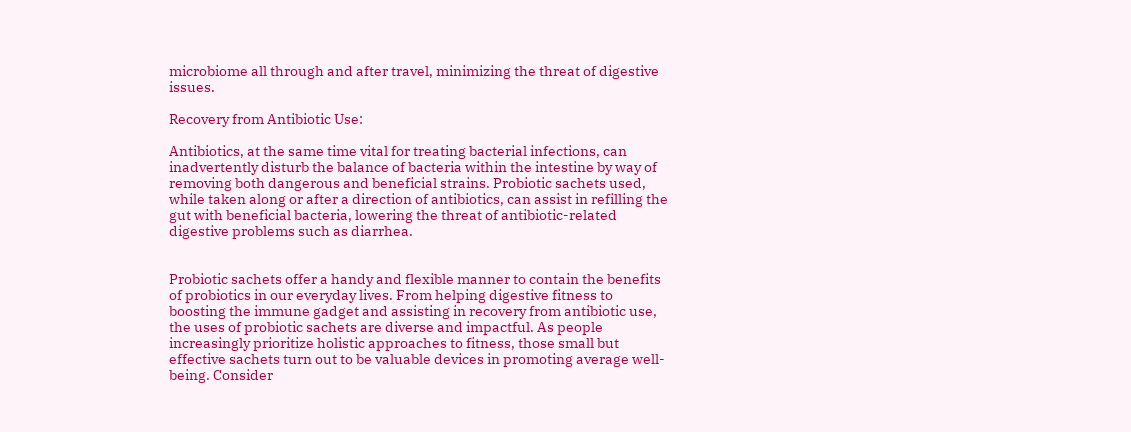microbiome all through and after travel, minimizing the threat of digestive issues.

Recovery from Antibiotic Use:

Antibiotics, at the same time vital for treating bacterial infections, can inadvertently disturb the balance of bacteria within the intestine by way of removing both dangerous and beneficial strains. Probiotic sachets used, while taken along or after a direction of antibiotics, can assist in refilling the gut with beneficial bacteria, lowering the threat of antibiotic-related digestive problems such as diarrhea.


Probiotic sachets offer a handy and flexible manner to contain the benefits of probiotics in our everyday lives. From helping digestive fitness to boosting the immune gadget and assisting in recovery from antibiotic use, the uses of probiotic sachets are diverse and impactful. As people increasingly prioritize holistic approaches to fitness, those small but effective sachets turn out to be valuable devices in promoting average well-being. Consider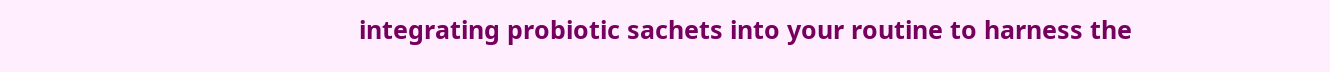integrating probiotic sachets into your routine to harness the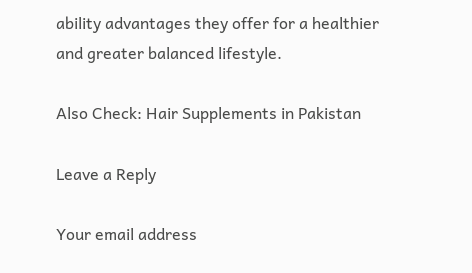ability advantages they offer for a healthier and greater balanced lifestyle.

Also Check: Hair Supplements in Pakistan

Leave a Reply

Your email address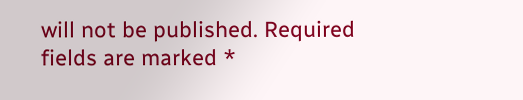will not be published. Required fields are marked *